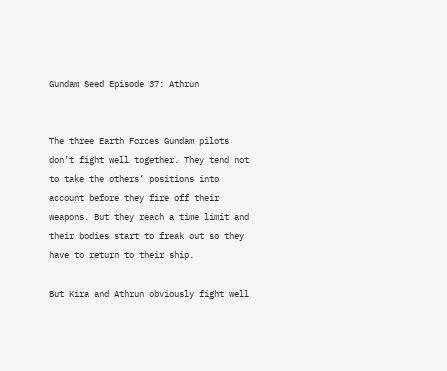Gundam Seed Episode 37: Athrun


The three Earth Forces Gundam pilots don’t fight well together. They tend not to take the others’ positions into account before they fire off their weapons. But they reach a time limit and their bodies start to freak out so they have to return to their ship.

But Kira and Athrun obviously fight well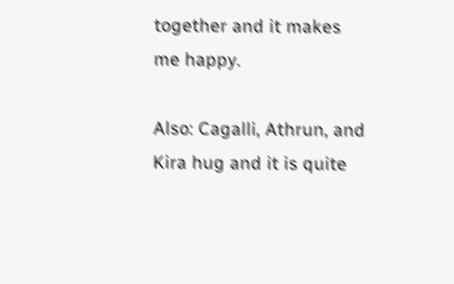together and it makes me happy.

Also: Cagalli, Athrun, and Kira hug and it is quite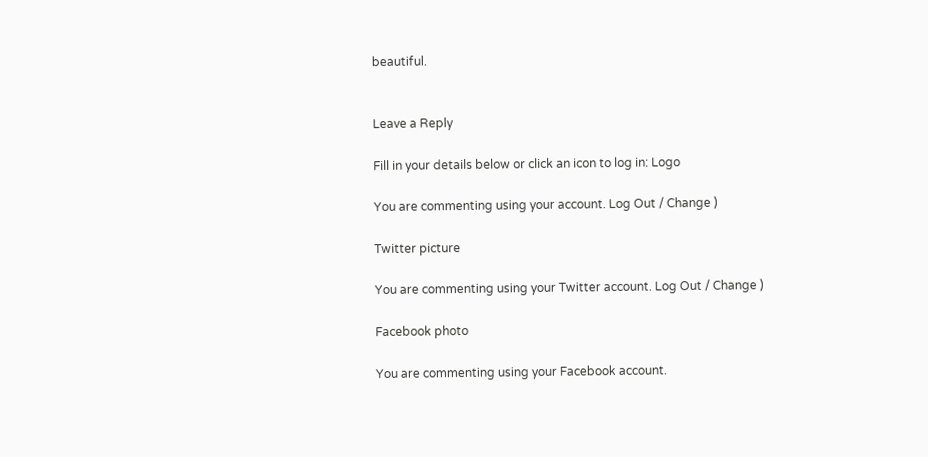beautiful.


Leave a Reply

Fill in your details below or click an icon to log in: Logo

You are commenting using your account. Log Out / Change )

Twitter picture

You are commenting using your Twitter account. Log Out / Change )

Facebook photo

You are commenting using your Facebook account.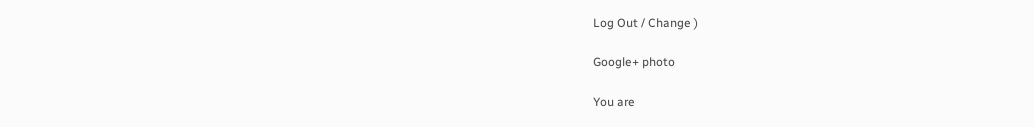Log Out / Change )

Google+ photo

You are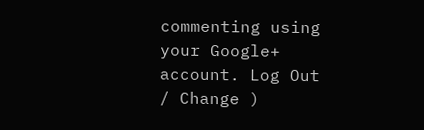commenting using your Google+ account. Log Out / Change )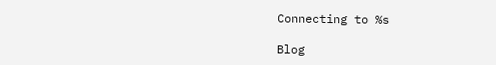Connecting to %s

Blog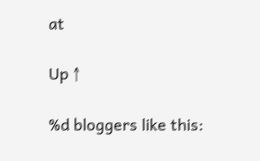at

Up ↑

%d bloggers like this: